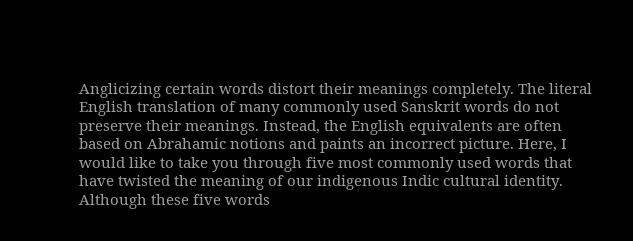Anglicizing certain words distort their meanings completely. The literal English translation of many commonly used Sanskrit words do not preserve their meanings. Instead, the English equivalents are often based on Abrahamic notions and paints an incorrect picture. Here, I would like to take you through five most commonly used words that have twisted the meaning of our indigenous Indic cultural identity. Although these five words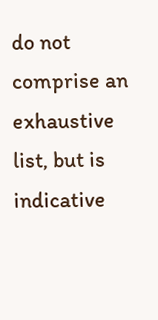do not comprise an exhaustive list, but is indicative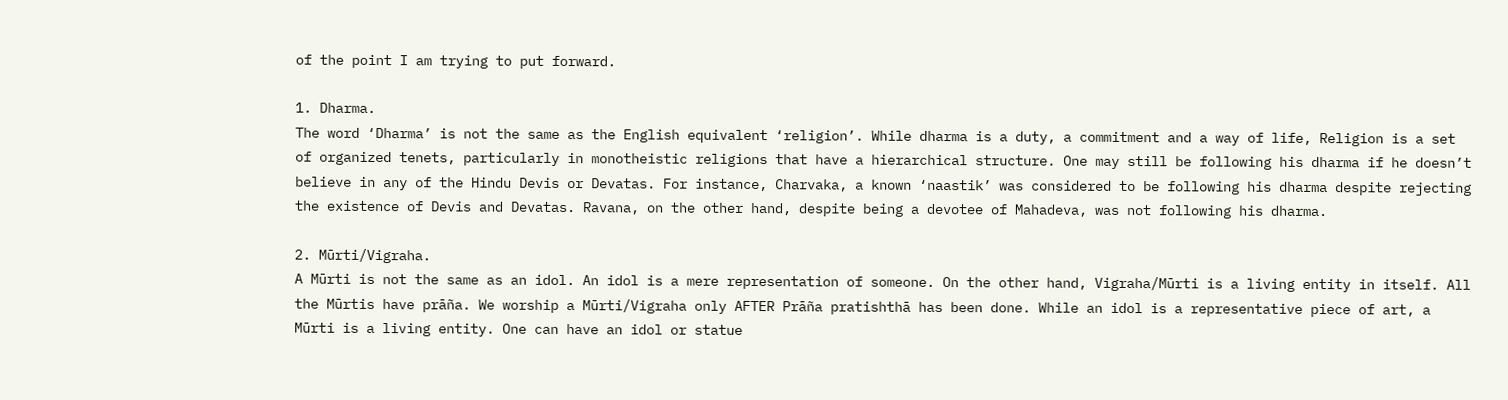of the point I am trying to put forward.

1. Dharma.
The word ‘Dharma’ is not the same as the English equivalent ‘religion’. While dharma is a duty, a commitment and a way of life, Religion is a set of organized tenets, particularly in monotheistic religions that have a hierarchical structure. One may still be following his dharma if he doesn’t believe in any of the Hindu Devis or Devatas. For instance, Charvaka, a known ‘naastik’ was considered to be following his dharma despite rejecting the existence of Devis and Devatas. Ravana, on the other hand, despite being a devotee of Mahadeva, was not following his dharma.

2. Mūrti/Vigraha.
A Mūrti is not the same as an idol. An idol is a mere representation of someone. On the other hand, Vigraha/Mūrti is a living entity in itself. All the Mūrtis have prāña. We worship a Mūrti/Vigraha only AFTER Prāña pratishthā has been done. While an idol is a representative piece of art, a Mūrti is a living entity. One can have an idol or statue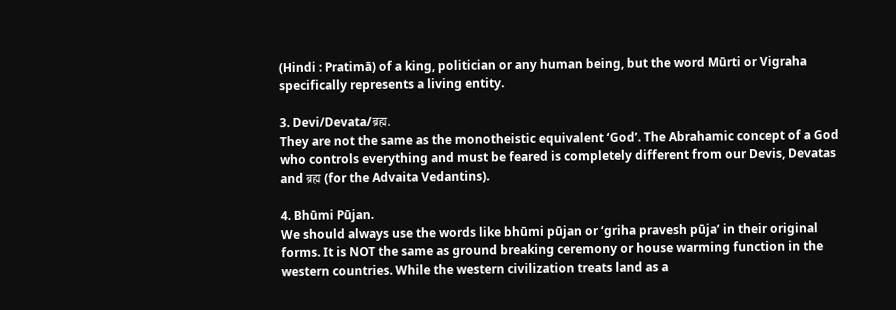(Hindi : Pratimā) of a king, politician or any human being, but the word Mūrti or Vigraha specifically represents a living entity.

3. Devi/Devata/ब्रह्म.
They are not the same as the monotheistic equivalent ‘God’. The Abrahamic concept of a God who controls everything and must be feared is completely different from our Devis, Devatas and ब्रह्म (for the Advaita Vedantins).

4. Bhūmi Pūjan.
We should always use the words like bhūmi pūjan or ‘griha pravesh pūja’ in their original forms. It is NOT the same as ground breaking ceremony or house warming function in the western countries. While the western civilization treats land as a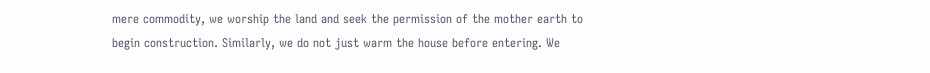mere commodity, we worship the land and seek the permission of the mother earth to begin construction. Similarly, we do not just warm the house before entering. We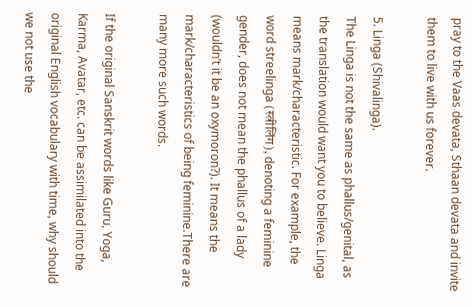pray to the Vaas devata, Sthaan devata and invite them to live with us forever.

5. Linga (Shivalinga).
The Linga is not the same as phallus/genital, as the translation would want you to believe. Linga means mark/characteristic. For example, the word streelinga (स्त्रीलिंग), denoting a feminine gender, does not mean the phallus of a lady (wouldn’t it be an oxymoron?). It means the mark/characteristics of being feminine.There are many more such words.

If the original Sanskrit words like Guru, Yoga, Karma, Avatar, etc. can be assimilated into the original English vocabulary with time, why should we not use the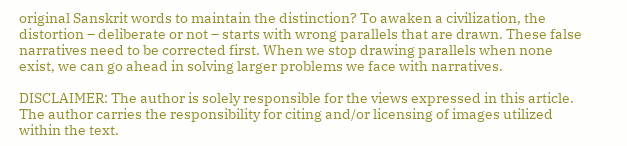original Sanskrit words to maintain the distinction? To awaken a civilization, the distortion – deliberate or not – starts with wrong parallels that are drawn. These false narratives need to be corrected first. When we stop drawing parallels when none exist, we can go ahead in solving larger problems we face with narratives.

DISCLAIMER: The author is solely responsible for the views expressed in this article. The author carries the responsibility for citing and/or licensing of images utilized within the text.